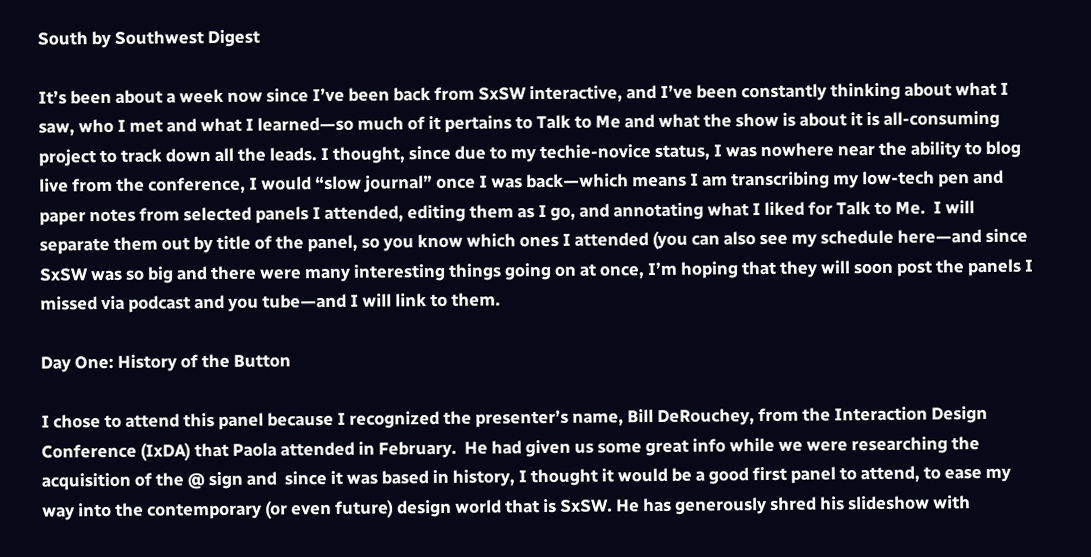South by Southwest Digest

It’s been about a week now since I’ve been back from SxSW interactive, and I’ve been constantly thinking about what I saw, who I met and what I learned—so much of it pertains to Talk to Me and what the show is about it is all-consuming project to track down all the leads. I thought, since due to my techie-novice status, I was nowhere near the ability to blog live from the conference, I would “slow journal” once I was back—which means I am transcribing my low-tech pen and paper notes from selected panels I attended, editing them as I go, and annotating what I liked for Talk to Me.  I will separate them out by title of the panel, so you know which ones I attended (you can also see my schedule here—and since SxSW was so big and there were many interesting things going on at once, I’m hoping that they will soon post the panels I missed via podcast and you tube—and I will link to them.

Day One: History of the Button

I chose to attend this panel because I recognized the presenter’s name, Bill DeRouchey, from the Interaction Design Conference (IxDA) that Paola attended in February.  He had given us some great info while we were researching the acquisition of the @ sign and  since it was based in history, I thought it would be a good first panel to attend, to ease my way into the contemporary (or even future) design world that is SxSW. He has generously shred his slideshow with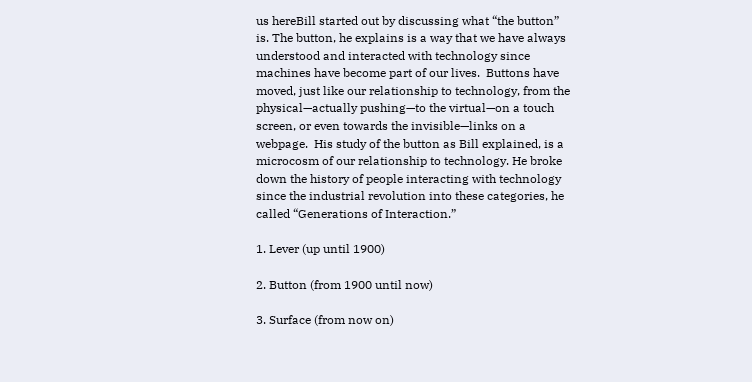us hereBill started out by discussing what “the button” is. The button, he explains is a way that we have always understood and interacted with technology since machines have become part of our lives.  Buttons have moved, just like our relationship to technology, from the physical—actually pushing—to the virtual—on a touch screen, or even towards the invisible—links on a webpage.  His study of the button as Bill explained, is a microcosm of our relationship to technology. He broke down the history of people interacting with technology since the industrial revolution into these categories, he called “Generations of Interaction.”

1. Lever (up until 1900)

2. Button (from 1900 until now)

3. Surface (from now on)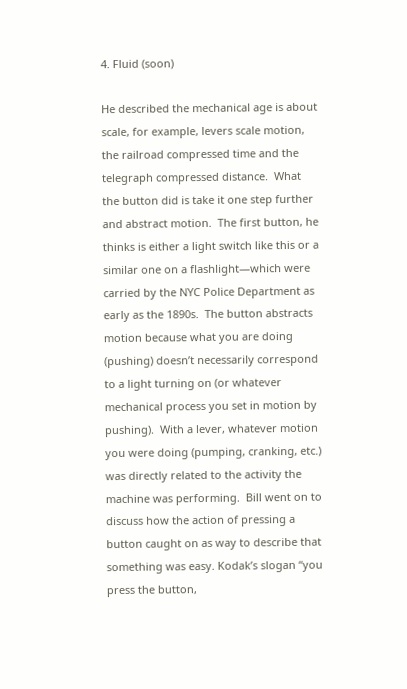4. Fluid (soon)

He described the mechanical age is about scale, for example, levers scale motion, the railroad compressed time and the telegraph compressed distance.  What the button did is take it one step further and abstract motion.  The first button, he thinks is either a light switch like this or a similar one on a flashlight—which were carried by the NYC Police Department as early as the 1890s.  The button abstracts motion because what you are doing (pushing) doesn’t necessarily correspond to a light turning on (or whatever mechanical process you set in motion by pushing).  With a lever, whatever motion you were doing (pumping, cranking, etc.) was directly related to the activity the machine was performing.  Bill went on to discuss how the action of pressing a button caught on as way to describe that something was easy. Kodak’s slogan “you press the button,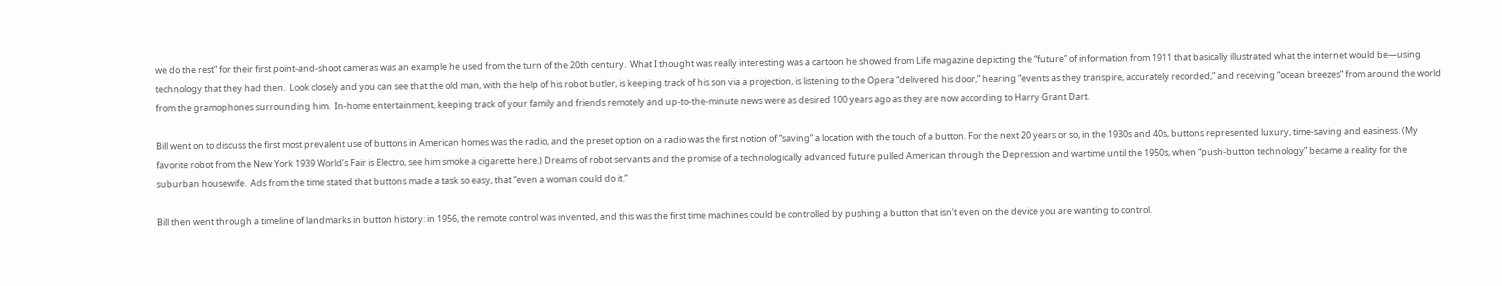we do the rest” for their first point-and-shoot cameras was an example he used from the turn of the 20th century.  What I thought was really interesting was a cartoon he showed from Life magazine depicting the “future” of information from 1911 that basically illustrated what the internet would be—using technology that they had then.  Look closely and you can see that the old man, with the help of his robot butler, is keeping track of his son via a projection, is listening to the Opera “delivered his door,” hearing “events as they transpire, accurately recorded,” and receiving “ocean breezes” from around the world from the gramophones surrounding him.  In-home entertainment, keeping track of your family and friends remotely and up-to-the-minute news were as desired 100 years ago as they are now according to Harry Grant Dart.

Bill went on to discuss the first most prevalent use of buttons in American homes was the radio, and the preset option on a radio was the first notion of “saving” a location with the touch of a button. For the next 20 years or so, in the 1930s and 40s, buttons represented luxury, time-saving and easiness. (My favorite robot from the New York 1939 World’s Fair is Electro, see him smoke a cigarette here.) Dreams of robot servants and the promise of a technologically advanced future pulled American through the Depression and wartime until the 1950s, when “push-button technology” became a reality for the suburban housewife.  Ads from the time stated that buttons made a task so easy, that “even a woman could do it.”

Bill then went through a timeline of landmarks in button history: in 1956, the remote control was invented, and this was the first time machines could be controlled by pushing a button that isn’t even on the device you are wanting to control.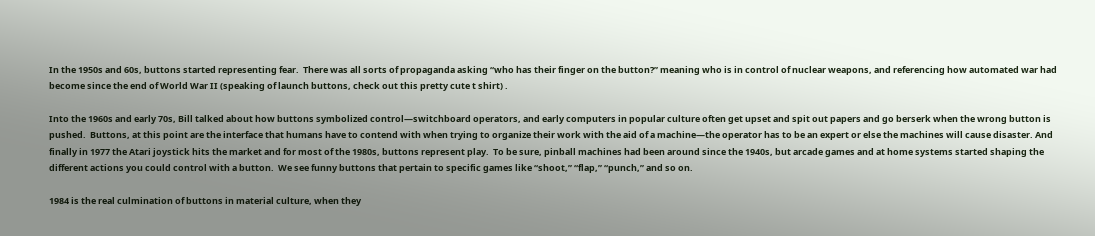In the 1950s and 60s, buttons started representing fear.  There was all sorts of propaganda asking “who has their finger on the button?” meaning who is in control of nuclear weapons, and referencing how automated war had become since the end of World War II (speaking of launch buttons, check out this pretty cute t shirt) .

Into the 1960s and early 70s, Bill talked about how buttons symbolized control—switchboard operators, and early computers in popular culture often get upset and spit out papers and go berserk when the wrong button is pushed.  Buttons, at this point are the interface that humans have to contend with when trying to organize their work with the aid of a machine—the operator has to be an expert or else the machines will cause disaster. And finally in 1977 the Atari joystick hits the market and for most of the 1980s, buttons represent play.  To be sure, pinball machines had been around since the 1940s, but arcade games and at home systems started shaping the different actions you could control with a button.  We see funny buttons that pertain to specific games like “shoot,” “flap,” “punch,” and so on.

1984 is the real culmination of buttons in material culture, when they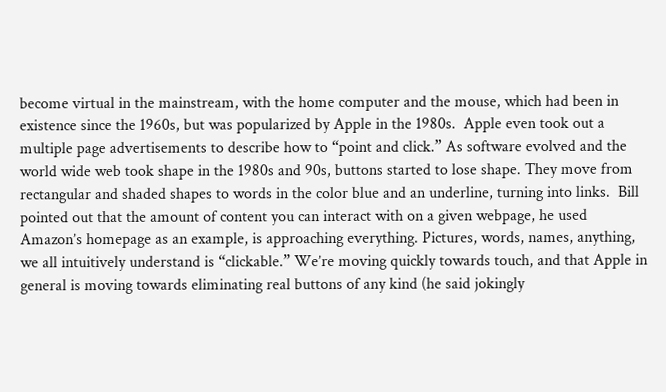become virtual in the mainstream, with the home computer and the mouse, which had been in existence since the 1960s, but was popularized by Apple in the 1980s.  Apple even took out a multiple page advertisements to describe how to “point and click.” As software evolved and the world wide web took shape in the 1980s and 90s, buttons started to lose shape. They move from rectangular and shaded shapes to words in the color blue and an underline, turning into links.  Bill pointed out that the amount of content you can interact with on a given webpage, he used Amazon’s homepage as an example, is approaching everything. Pictures, words, names, anything, we all intuitively understand is “clickable.” We’re moving quickly towards touch, and that Apple in general is moving towards eliminating real buttons of any kind (he said jokingly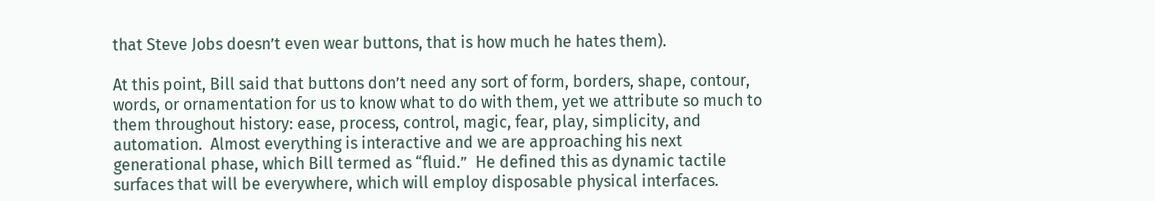that Steve Jobs doesn’t even wear buttons, that is how much he hates them).

At this point, Bill said that buttons don’t need any sort of form, borders, shape, contour, words, or ornamentation for us to know what to do with them, yet we attribute so much to them throughout history: ease, process, control, magic, fear, play, simplicity, and automation.  Almost everything is interactive and we are approaching his next generational phase, which Bill termed as “fluid.”  He defined this as dynamic tactile surfaces that will be everywhere, which will employ disposable physical interfaces.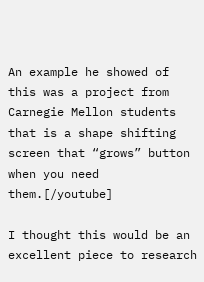An example he showed of this was a project from Carnegie Mellon students that is a shape shifting screen that “grows” button when you need them.[/youtube]

I thought this would be an excellent piece to research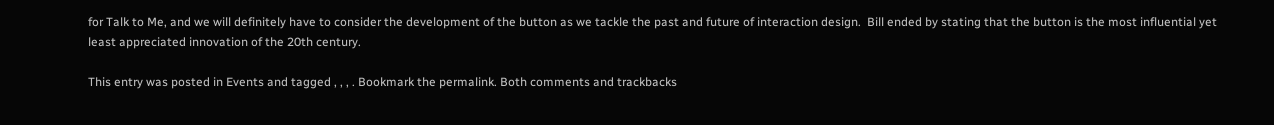for Talk to Me, and we will definitely have to consider the development of the button as we tackle the past and future of interaction design.  Bill ended by stating that the button is the most influential yet least appreciated innovation of the 20th century.

This entry was posted in Events and tagged , , , . Bookmark the permalink. Both comments and trackbacks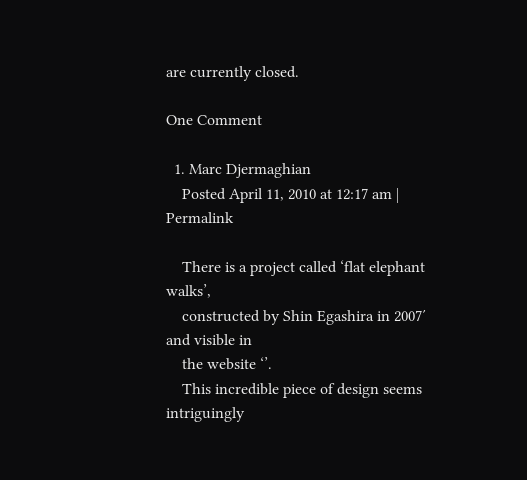are currently closed.

One Comment

  1. Marc Djermaghian
    Posted April 11, 2010 at 12:17 am | Permalink

    There is a project called ‘flat elephant walks’,
    constructed by Shin Egashira in 2007′ and visible in
    the website ‘’.
    This incredible piece of design seems intriguingly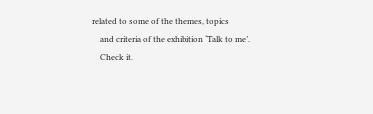related to some of the themes, topics
    and criteria of the exhibition ‘Talk to me’.
    Check it.